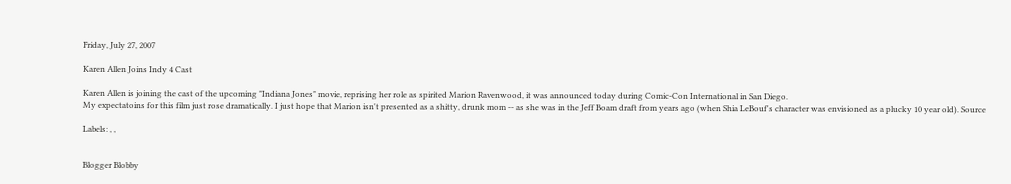Friday, July 27, 2007

Karen Allen Joins Indy 4 Cast

Karen Allen is joining the cast of the upcoming "Indiana Jones" movie, reprising her role as spirited Marion Ravenwood, it was announced today during Comic-Con International in San Diego.
My expectatoins for this film just rose dramatically. I just hope that Marion isn't presented as a shitty, drunk mom -- as she was in the Jeff Boam draft from years ago (when Shia LeBouf's character was envisioned as a plucky 10 year old). Source

Labels: , ,


Blogger Blobby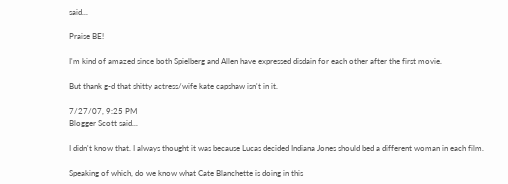said...

Praise BE!

I'm kind of amazed since both Spielberg and Allen have expressed disdain for each other after the first movie.

But thank g-d that shitty actress/wife kate capshaw isn't in it.

7/27/07, 9:25 PM
Blogger Scott said...

I didn't know that. I always thought it was because Lucas decided Indiana Jones should bed a different woman in each film.

Speaking of which, do we know what Cate Blanchette is doing in this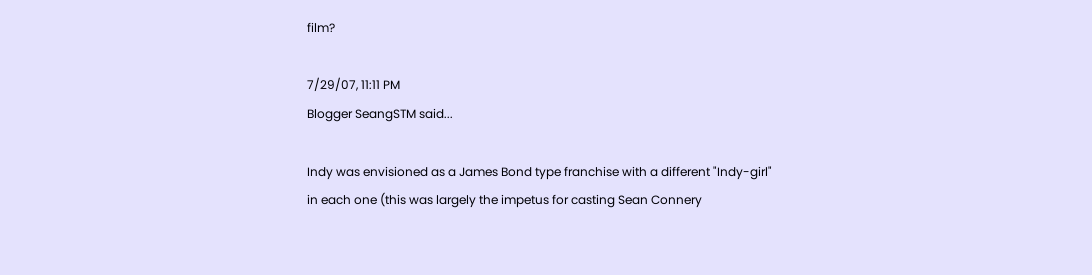film?

7/29/07, 11:11 PM
Blogger SeangSTM said...

Indy was envisioned as a James Bond type franchise with a different "Indy-girl" in each one (this was largely the impetus for casting Sean Connery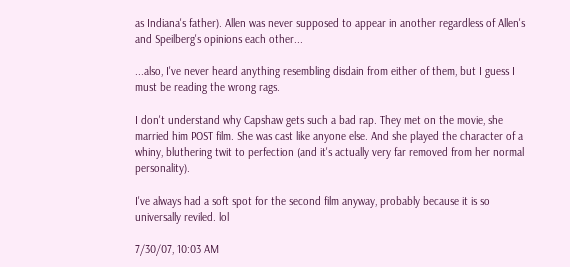as Indiana's father). Allen was never supposed to appear in another regardless of Allen's and Speilberg's opinions each other...

...also, I've never heard anything resembling disdain from either of them, but I guess I must be reading the wrong rags.

I don't understand why Capshaw gets such a bad rap. They met on the movie, she married him POST film. She was cast like anyone else. And she played the character of a whiny, bluthering twit to perfection (and it's actually very far removed from her normal personality).

I've always had a soft spot for the second film anyway, probably because it is so universally reviled. lol

7/30/07, 10:03 AM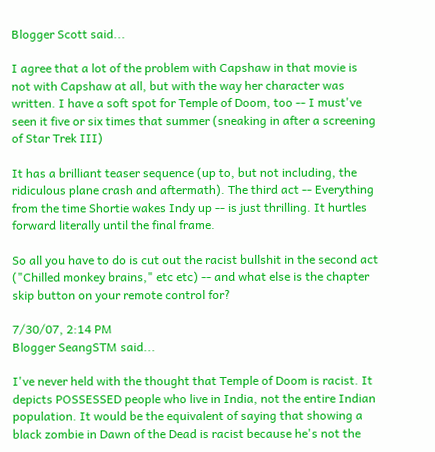Blogger Scott said...

I agree that a lot of the problem with Capshaw in that movie is not with Capshaw at all, but with the way her character was written. I have a soft spot for Temple of Doom, too -- I must've seen it five or six times that summer (sneaking in after a screening of Star Trek III)

It has a brilliant teaser sequence (up to, but not including, the ridiculous plane crash and aftermath). The third act -- Everything from the time Shortie wakes Indy up -- is just thrilling. It hurtles forward literally until the final frame.

So all you have to do is cut out the racist bullshit in the second act ("Chilled monkey brains," etc etc) -- and what else is the chapter skip button on your remote control for?

7/30/07, 2:14 PM
Blogger SeangSTM said...

I've never held with the thought that Temple of Doom is racist. It depicts POSSESSED people who live in India, not the entire Indian population. It would be the equivalent of saying that showing a black zombie in Dawn of the Dead is racist because he's not the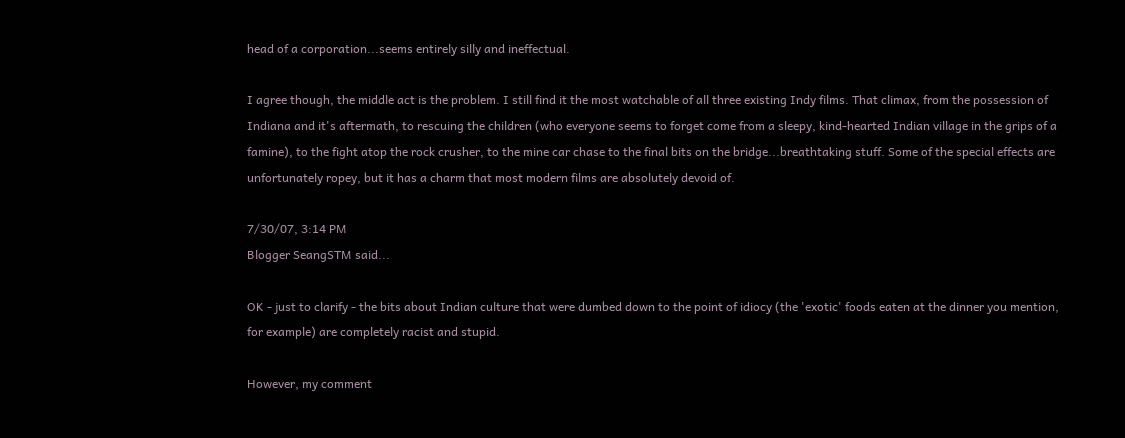head of a corporation...seems entirely silly and ineffectual.

I agree though, the middle act is the problem. I still find it the most watchable of all three existing Indy films. That climax, from the possession of Indiana and it's aftermath, to rescuing the children (who everyone seems to forget come from a sleepy, kind-hearted Indian village in the grips of a famine), to the fight atop the rock crusher, to the mine car chase to the final bits on the bridge...breathtaking stuff. Some of the special effects are unfortunately ropey, but it has a charm that most modern films are absolutely devoid of.

7/30/07, 3:14 PM
Blogger SeangSTM said...

OK - just to clarify - the bits about Indian culture that were dumbed down to the point of idiocy (the 'exotic' foods eaten at the dinner you mention, for example) are completely racist and stupid.

However, my comment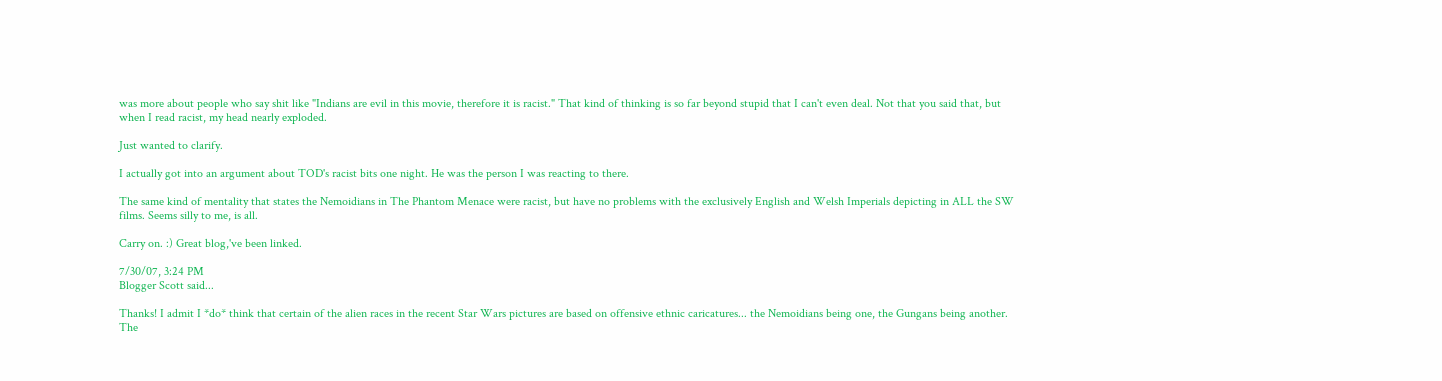was more about people who say shit like "Indians are evil in this movie, therefore it is racist." That kind of thinking is so far beyond stupid that I can't even deal. Not that you said that, but when I read racist, my head nearly exploded.

Just wanted to clarify.

I actually got into an argument about TOD's racist bits one night. He was the person I was reacting to there.

The same kind of mentality that states the Nemoidians in The Phantom Menace were racist, but have no problems with the exclusively English and Welsh Imperials depicting in ALL the SW films. Seems silly to me, is all.

Carry on. :) Great blog,'ve been linked.

7/30/07, 3:24 PM
Blogger Scott said...

Thanks! I admit I *do* think that certain of the alien races in the recent Star Wars pictures are based on offensive ethnic caricatures... the Nemoidians being one, the Gungans being another. The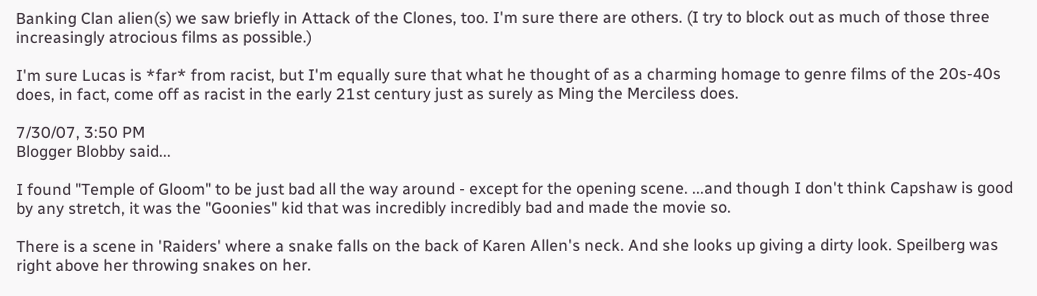Banking Clan alien(s) we saw briefly in Attack of the Clones, too. I'm sure there are others. (I try to block out as much of those three increasingly atrocious films as possible.)

I'm sure Lucas is *far* from racist, but I'm equally sure that what he thought of as a charming homage to genre films of the 20s-40s does, in fact, come off as racist in the early 21st century just as surely as Ming the Merciless does.

7/30/07, 3:50 PM
Blogger Blobby said...

I found "Temple of Gloom" to be just bad all the way around - except for the opening scene. ...and though I don't think Capshaw is good by any stretch, it was the "Goonies" kid that was incredibly incredibly bad and made the movie so.

There is a scene in 'Raiders' where a snake falls on the back of Karen Allen's neck. And she looks up giving a dirty look. Speilberg was right above her throwing snakes on her.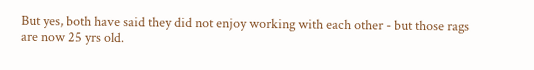But yes, both have said they did not enjoy working with each other - but those rags are now 25 yrs old.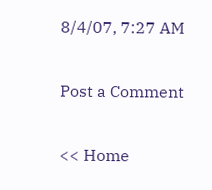8/4/07, 7:27 AM

Post a Comment

<< Home